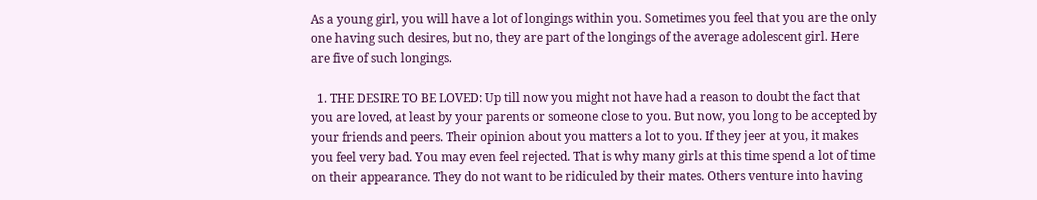As a young girl, you will have a lot of longings within you. Sometimes you feel that you are the only one having such desires, but no, they are part of the longings of the average adolescent girl. Here are five of such longings.

  1. THE DESIRE TO BE LOVED: Up till now you might not have had a reason to doubt the fact that you are loved, at least by your parents or someone close to you. But now, you long to be accepted by your friends and peers. Their opinion about you matters a lot to you. If they jeer at you, it makes you feel very bad. You may even feel rejected. That is why many girls at this time spend a lot of time on their appearance. They do not want to be ridiculed by their mates. Others venture into having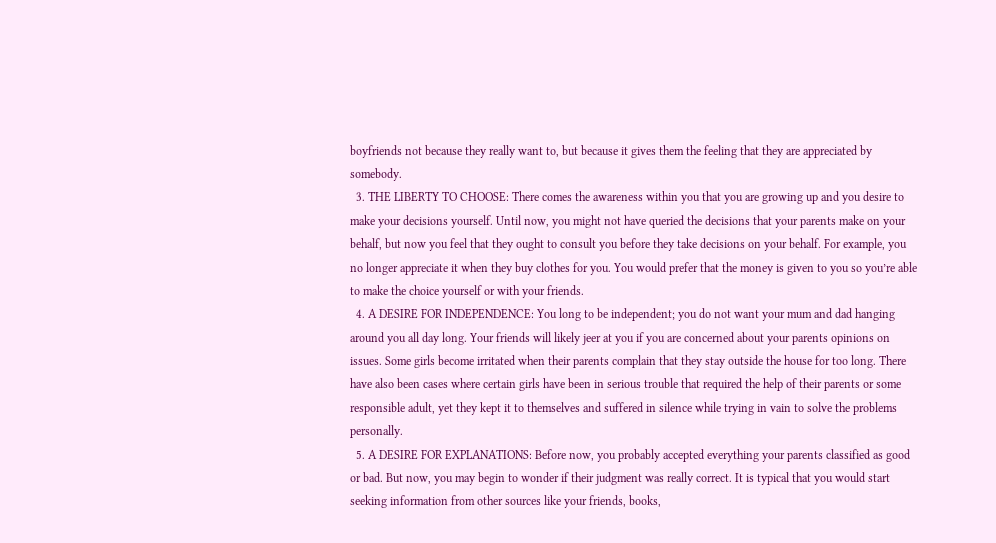boyfriends not because they really want to, but because it gives them the feeling that they are appreciated by somebody.
  3. THE LIBERTY TO CHOOSE: There comes the awareness within you that you are growing up and you desire to make your decisions yourself. Until now, you might not have queried the decisions that your parents make on your behalf, but now you feel that they ought to consult you before they take decisions on your behalf. For example, you no longer appreciate it when they buy clothes for you. You would prefer that the money is given to you so you’re able to make the choice yourself or with your friends.
  4. A DESIRE FOR INDEPENDENCE: You long to be independent; you do not want your mum and dad hanging around you all day long. Your friends will likely jeer at you if you are concerned about your parents opinions on issues. Some girls become irritated when their parents complain that they stay outside the house for too long. There have also been cases where certain girls have been in serious trouble that required the help of their parents or some responsible adult, yet they kept it to themselves and suffered in silence while trying in vain to solve the problems personally.
  5. A DESIRE FOR EXPLANATIONS: Before now, you probably accepted everything your parents classified as good or bad. But now, you may begin to wonder if their judgment was really correct. It is typical that you would start seeking information from other sources like your friends, books,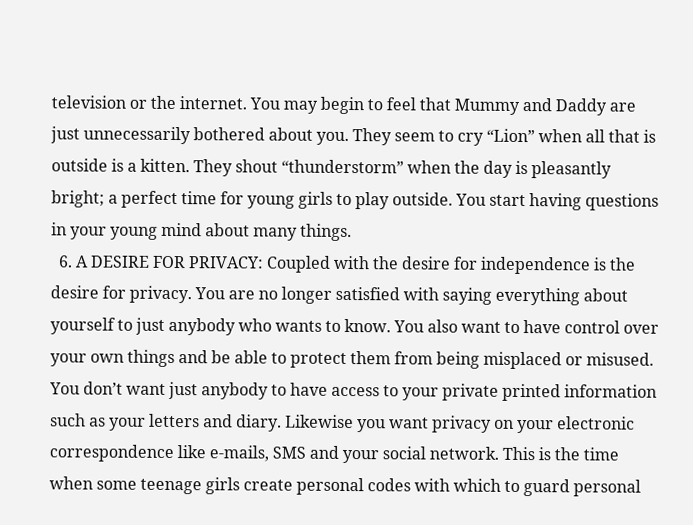television or the internet. You may begin to feel that Mummy and Daddy are just unnecessarily bothered about you. They seem to cry “Lion” when all that is outside is a kitten. They shout “thunderstorm” when the day is pleasantly bright; a perfect time for young girls to play outside. You start having questions in your young mind about many things.
  6. A DESIRE FOR PRIVACY: Coupled with the desire for independence is the desire for privacy. You are no longer satisfied with saying everything about yourself to just anybody who wants to know. You also want to have control over your own things and be able to protect them from being misplaced or misused. You don’t want just anybody to have access to your private printed information such as your letters and diary. Likewise you want privacy on your electronic correspondence like e-mails, SMS and your social network. This is the time when some teenage girls create personal codes with which to guard personal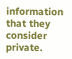information that they consider private.